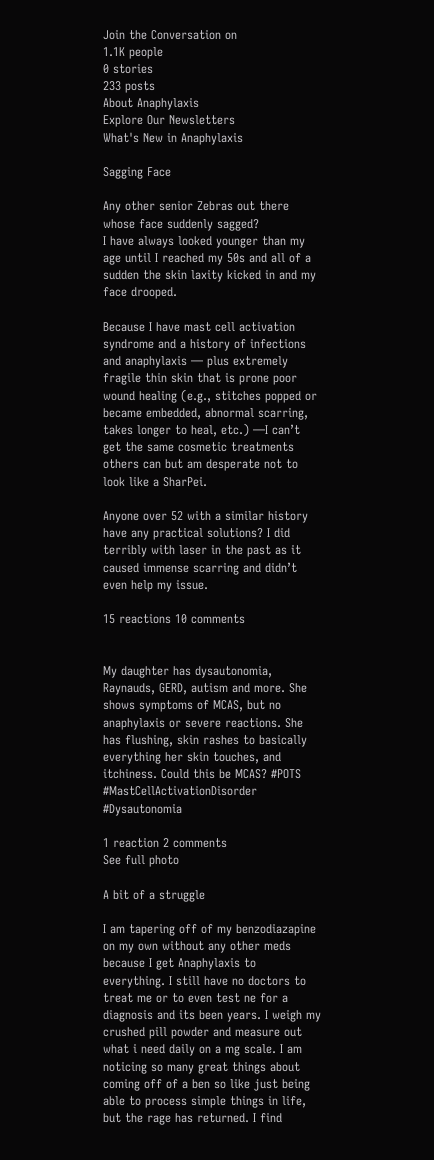Join the Conversation on
1.1K people
0 stories
233 posts
About Anaphylaxis
Explore Our Newsletters
What's New in Anaphylaxis

Sagging Face

Any other senior Zebras out there whose face suddenly sagged?
I have always looked younger than my age until I reached my 50s and all of a sudden the skin laxity kicked in and my face drooped.

Because I have mast cell activation syndrome and a history of infections and anaphylaxis — plus extremely fragile thin skin that is prone poor wound healing (e.g., stitches popped or became embedded, abnormal scarring, takes longer to heal, etc.) —I can’t get the same cosmetic treatments others can but am desperate not to look like a SharPei.

Anyone over 52 with a similar history have any practical solutions? I did terribly with laser in the past as it caused immense scarring and didn’t even help my issue.

15 reactions 10 comments


My daughter has dysautonomia, Raynauds, GERD, autism and more. She shows symptoms of MCAS, but no anaphylaxis or severe reactions. She has flushing, skin rashes to basically everything her skin touches, and itchiness. Could this be MCAS? #POTS #MastCellActivationDisorder #Dysautonomia

1 reaction 2 comments
See full photo

A bit of a struggle

I am tapering off of my benzodiazapine on my own without any other meds because I get Anaphylaxis to everything. I still have no doctors to treat me or to even test ne for a diagnosis and its been years. I weigh my crushed pill powder and measure out what i need daily on a mg scale. I am noticing so many great things about coming off of a ben so like just being able to process simple things in life, but the rage has returned. I find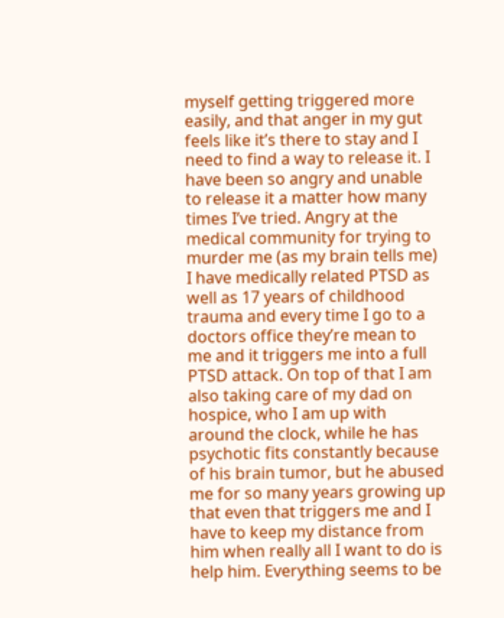myself getting triggered more easily, and that anger in my gut feels like it’s there to stay and I need to find a way to release it. I have been so angry and unable to release it a matter how many times I’ve tried. Angry at the medical community for trying to murder me (as my brain tells me) I have medically related PTSD as well as 17 years of childhood trauma and every time I go to a doctors office they’re mean to me and it triggers me into a full PTSD attack. On top of that I am also taking care of my dad on hospice, who I am up with around the clock, while he has psychotic fits constantly because of his brain tumor, but he abused me for so many years growing up that even that triggers me and I have to keep my distance from him when really all I want to do is help him. Everything seems to be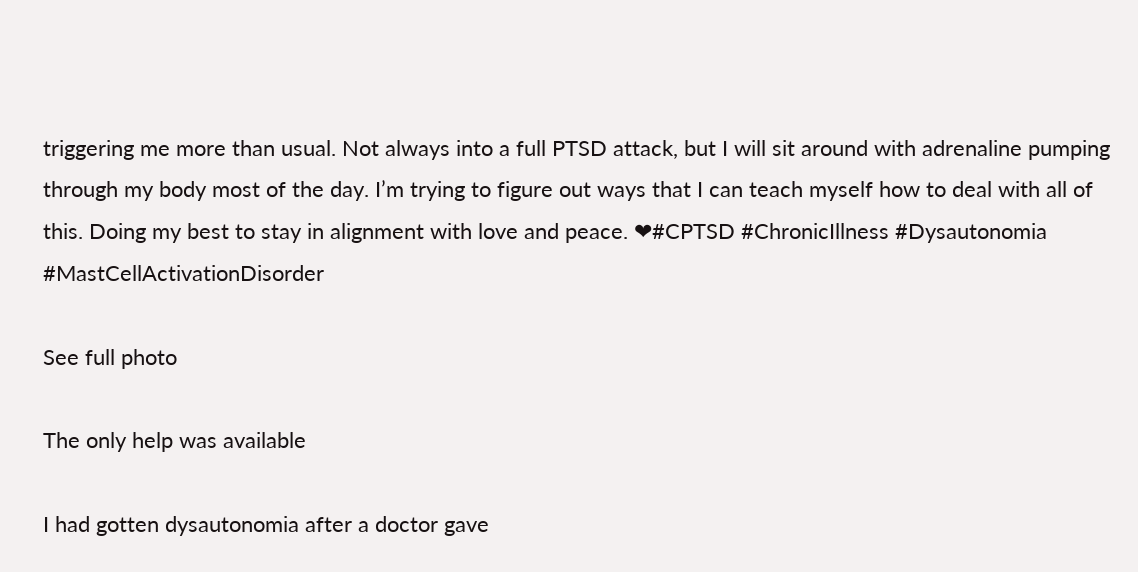triggering me more than usual. Not always into a full PTSD attack, but I will sit around with adrenaline pumping through my body most of the day. I’m trying to figure out ways that I can teach myself how to deal with all of this. Doing my best to stay in alignment with love and peace. ❤#CPTSD #ChronicIllness #Dysautonomia #MastCellActivationDisorder

See full photo

The only help was available

I had gotten dysautonomia after a doctor gave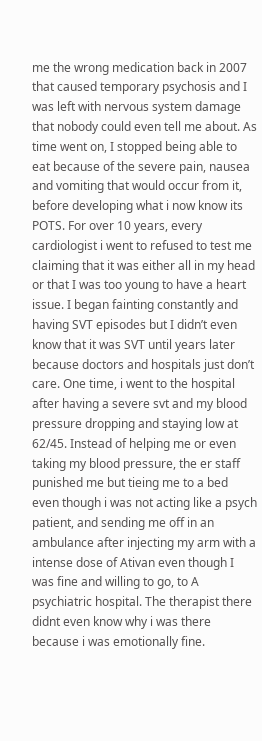me the wrong medication back in 2007 that caused temporary psychosis and I was left with nervous system damage that nobody could even tell me about. As time went on, I stopped being able to eat because of the severe pain, nausea and vomiting that would occur from it, before developing what i now know its POTS. For over 10 years, every cardiologist i went to refused to test me claiming that it was either all in my head or that I was too young to have a heart issue. I began fainting constantly and having SVT episodes but I didn’t even know that it was SVT until years later because doctors and hospitals just don’t care. One time, i went to the hospital after having a severe svt and my blood pressure dropping and staying low at 62/45. Instead of helping me or even taking my blood pressure, the er staff punished me but tieing me to a bed even though i was not acting like a psych patient, and sending me off in an ambulance after injecting my arm with a intense dose of Ativan even though I was fine and willing to go, to A psychiatric hospital. The therapist there didnt even know why i was there because i was emotionally fine.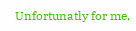Unfortunatly for me,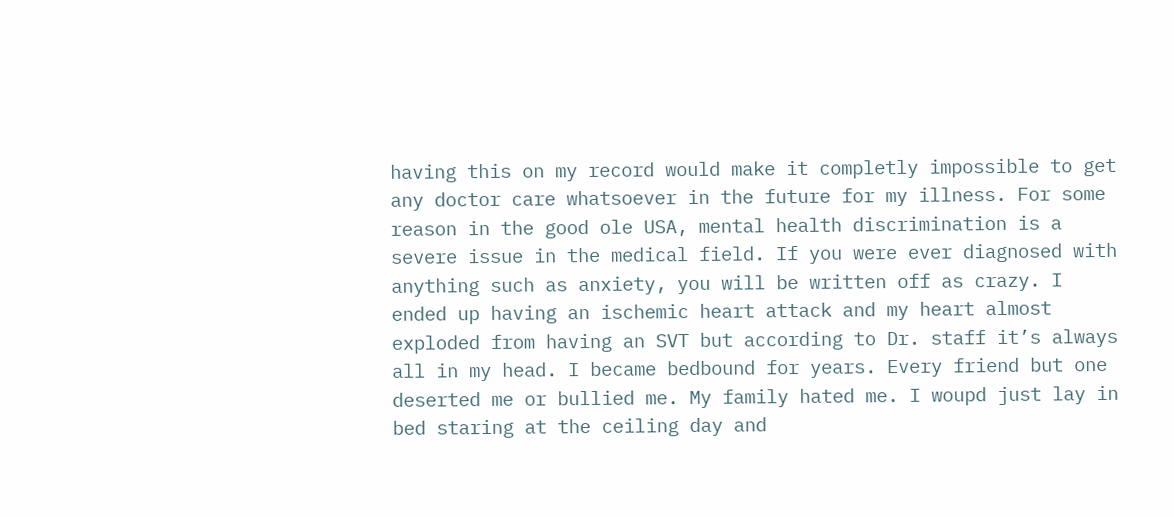having this on my record would make it completly impossible to get any doctor care whatsoever in the future for my illness. For some reason in the good ole USA, mental health discrimination is a severe issue in the medical field. If you were ever diagnosed with anything such as anxiety, you will be written off as crazy. I ended up having an ischemic heart attack and my heart almost exploded from having an SVT but according to Dr. staff it’s always all in my head. I became bedbound for years. Every friend but one deserted me or bullied me. My family hated me. I woupd just lay in bed staring at the ceiling day and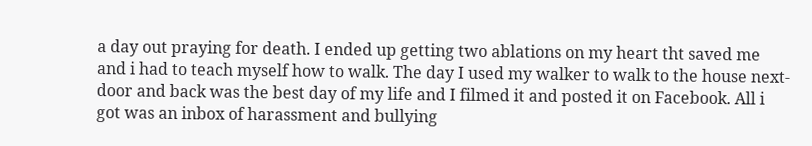a day out praying for death. I ended up getting two ablations on my heart tht saved me and i had to teach myself how to walk. The day I used my walker to walk to the house next-door and back was the best day of my life and I filmed it and posted it on Facebook. All i got was an inbox of harassment and bullying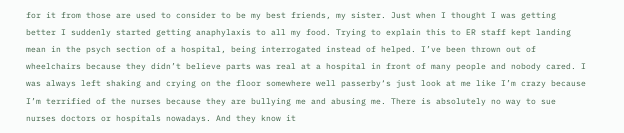for it from those are used to consider to be my best friends, my sister. Just when I thought I was getting better I suddenly started getting anaphylaxis to all my food. Trying to explain this to ER staff kept landing mean in the psych section of a hospital, being interrogated instead of helped. I’ve been thrown out of wheelchairs because they didn’t believe parts was real at a hospital in front of many people and nobody cared. I was always left shaking and crying on the floor somewhere well passerby‘s just look at me like I’m crazy because I’m terrified of the nurses because they are bullying me and abusing me. There is absolutely no way to sue nurses doctors or hospitals nowadays. And they know it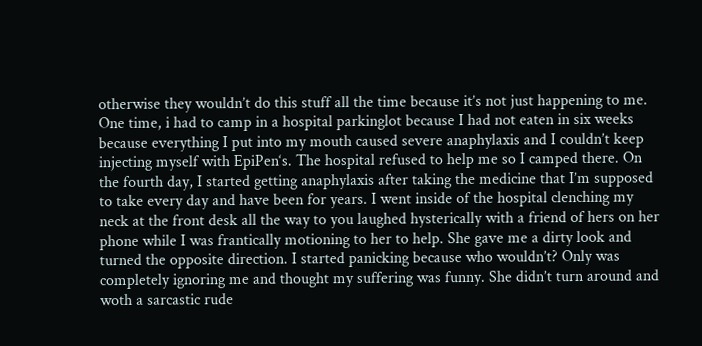otherwise they wouldn’t do this stuff all the time because it’s not just happening to me. One time, i had to camp in a hospital parkinglot because I had not eaten in six weeks because everything I put into my mouth caused severe anaphylaxis and I couldn’t keep injecting myself with EpiPen‘s. The hospital refused to help me so I camped there. On the fourth day, I started getting anaphylaxis after taking the medicine that I’m supposed to take every day and have been for years. I went inside of the hospital clenching my neck at the front desk all the way to you laughed hysterically with a friend of hers on her phone while I was frantically motioning to her to help. She gave me a dirty look and turned the opposite direction. I started panicking because who wouldn’t? Only was completely ignoring me and thought my suffering was funny. She didn’t turn around and woth a sarcastic rude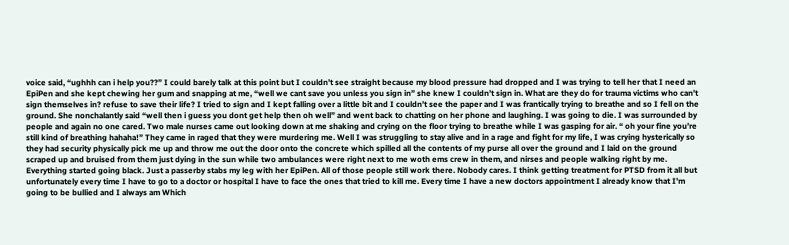voice said, “ughhh can i help you??” I could barely talk at this point but I couldn’t see straight because my blood pressure had dropped and I was trying to tell her that I need an EpiPen and she kept chewing her gum and snapping at me, “well we cant save you unless you sign in” she knew I couldn’t sign in. What are they do for trauma victims who can’t sign themselves in? refuse to save their life? I tried to sign and I kept falling over a little bit and I couldn’t see the paper and I was frantically trying to breathe and so I fell on the ground. She nonchalantly said “well then i guess you dont get help then oh well” and went back to chatting on her phone and laughing. I was going to die. I was surrounded by people and again no one cared. Two male nurses came out looking down at me shaking and crying on the floor trying to breathe while I was gasping for air. “ oh your fine you’re still kind of breathing hahaha!” They came in raged that they were murdering me. Well I was struggling to stay alive and in a rage and fight for my life, I was crying hysterically so they had security physically pick me up and throw me out the door onto the concrete which spilled all the contents of my purse all over the ground and I laid on the ground scraped up and bruised from them just dying in the sun while two ambulances were right next to me woth ems crew in them, and nirses and people walking right by me. Everything started going black. Just a passerby stabs my leg with her EpiPen. All of those people still work there. Nobody cares. I think getting treatment for PTSD from it all but unfortunately every time I have to go to a doctor or hospital I have to face the ones that tried to kill me. Every time I have a new doctors appointment I already know that I’m going to be bullied and I always am Which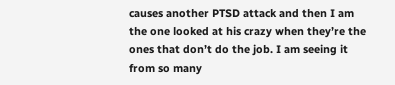causes another PTSD attack and then I am the one looked at his crazy when they’re the ones that don’t do the job. I am seeing it from so many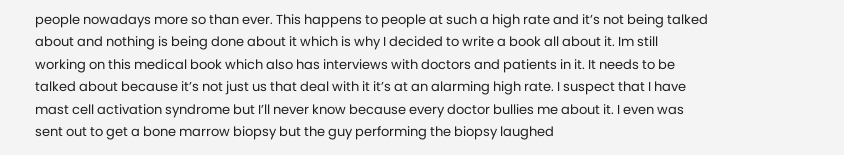people nowadays more so than ever. This happens to people at such a high rate and it’s not being talked about and nothing is being done about it which is why I decided to write a book all about it. Im still working on this medical book which also has interviews with doctors and patients in it. It needs to be talked about because it’s not just us that deal with it it’s at an alarming high rate. I suspect that I have mast cell activation syndrome but I’ll never know because every doctor bullies me about it. I even was sent out to get a bone marrow biopsy but the guy performing the biopsy laughed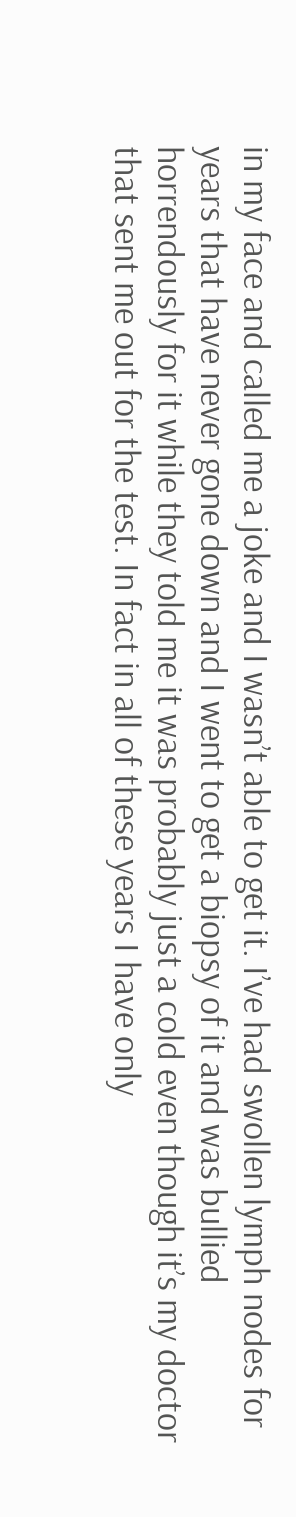in my face and called me a joke and I wasn’t able to get it. I’ve had swollen lymph nodes for years that have never gone down and I went to get a biopsy of it and was bullied horrendously for it while they told me it was probably just a cold even though it’s my doctor that sent me out for the test. In fact in all of these years I have only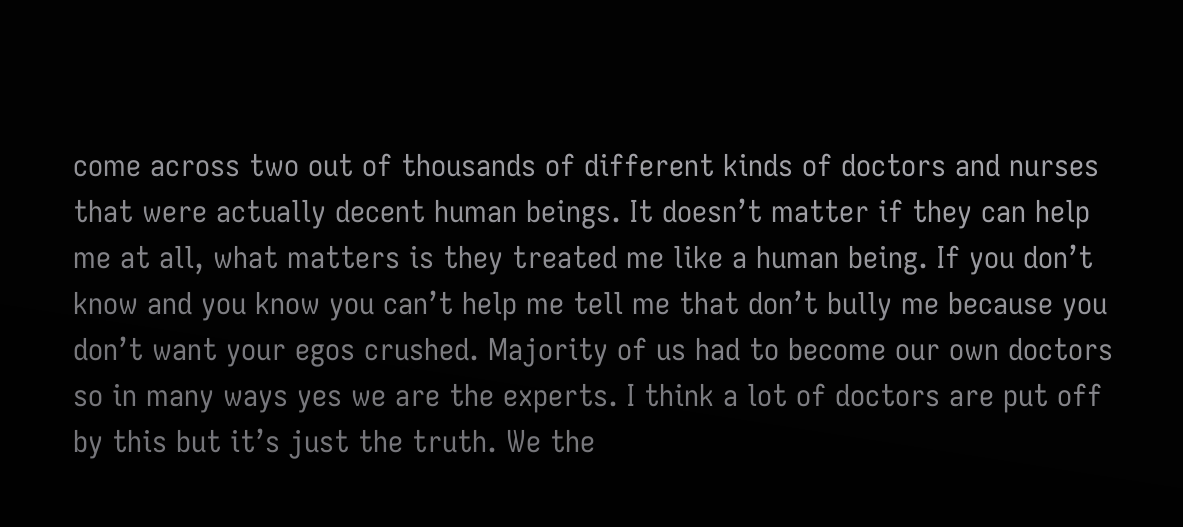come across two out of thousands of different kinds of doctors and nurses that were actually decent human beings. It doesn’t matter if they can help me at all, what matters is they treated me like a human being. If you don’t know and you know you can’t help me tell me that don’t bully me because you don’t want your egos crushed. Majority of us had to become our own doctors so in many ways yes we are the experts. I think a lot of doctors are put off by this but it’s just the truth. We the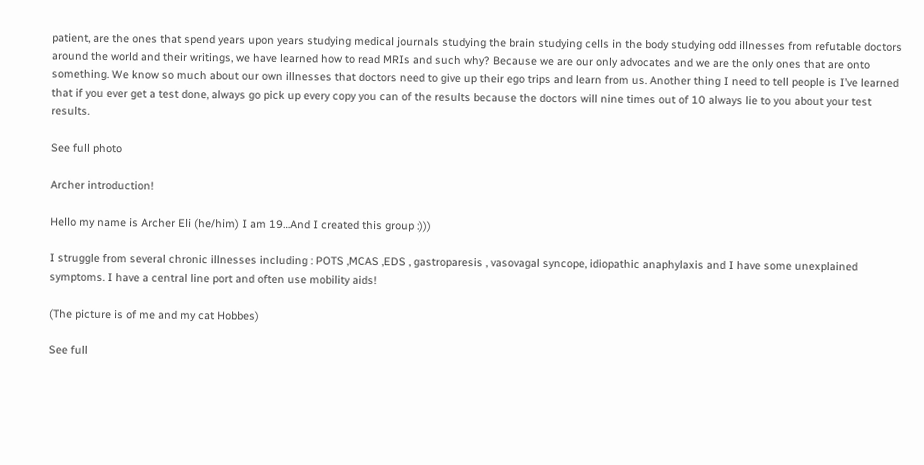patient, are the ones that spend years upon years studying medical journals studying the brain studying cells in the body studying odd illnesses from refutable doctors around the world and their writings, we have learned how to read MRIs and such why? Because we are our only advocates and we are the only ones that are onto something. We know so much about our own illnesses that doctors need to give up their ego trips and learn from us. Another thing I need to tell people is I’ve learned that if you ever get a test done, always go pick up every copy you can of the results because the doctors will nine times out of 10 always lie to you about your test results.

See full photo

Archer introduction!

Hello my name is Archer Eli (he/him) I am 19…And I created this group :)))

I struggle from several chronic illnesses including : POTS ,MCAS ,EDS , gastroparesis , vasovagal syncope, idiopathic anaphylaxis and I have some unexplained symptoms. I have a central line port and often use mobility aids!

(The picture is of me and my cat Hobbes)

See full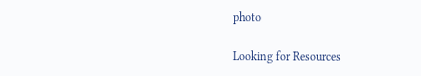photo

Looking for Resources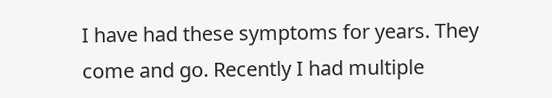I have had these symptoms for years. They come and go. Recently I had multiple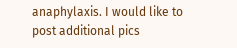anaphylaxis. I would like to post additional pics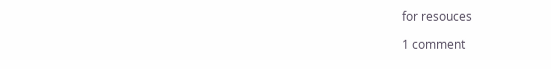for resouces

1 comment